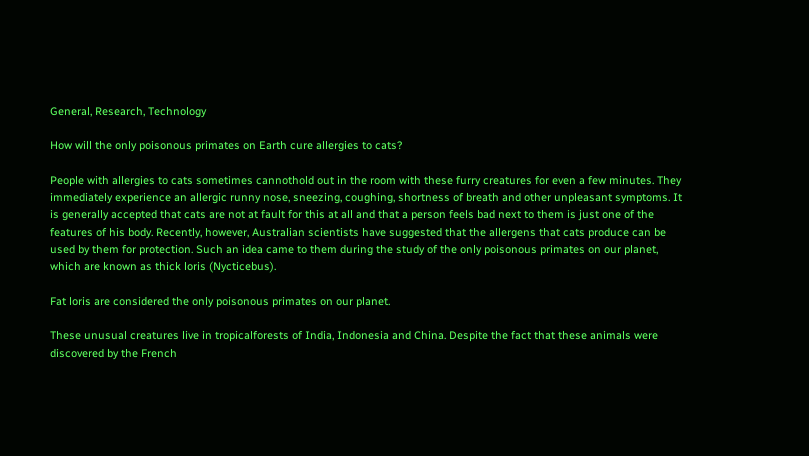General, Research, Technology

How will the only poisonous primates on Earth cure allergies to cats?

People with allergies to cats sometimes cannothold out in the room with these furry creatures for even a few minutes. They immediately experience an allergic runny nose, sneezing, coughing, shortness of breath and other unpleasant symptoms. It is generally accepted that cats are not at fault for this at all and that a person feels bad next to them is just one of the features of his body. Recently, however, Australian scientists have suggested that the allergens that cats produce can be used by them for protection. Such an idea came to them during the study of the only poisonous primates on our planet, which are known as thick loris (Nycticebus).

Fat loris are considered the only poisonous primates on our planet.

These unusual creatures live in tropicalforests of India, Indonesia and China. Despite the fact that these animals were discovered by the French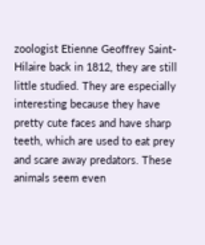zoologist Etienne Geoffrey Saint-Hilaire back in 1812, they are still little studied. They are especially interesting because they have pretty cute faces and have sharp teeth, which are used to eat prey and scare away predators. These animals seem even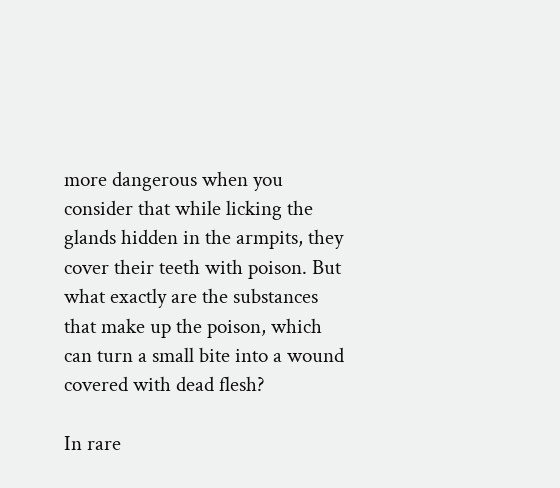more dangerous when you consider that while licking the glands hidden in the armpits, they cover their teeth with poison. But what exactly are the substances that make up the poison, which can turn a small bite into a wound covered with dead flesh?

In rare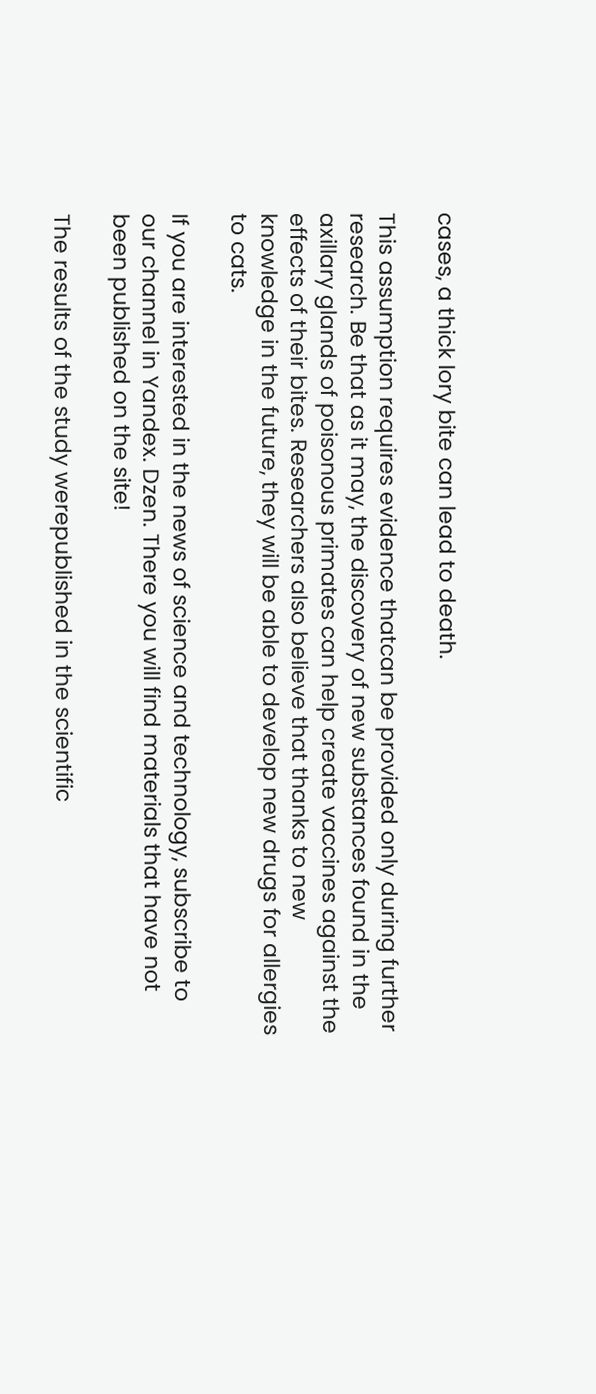cases, a thick lory bite can lead to death.

This assumption requires evidence thatcan be provided only during further research. Be that as it may, the discovery of new substances found in the axillary glands of poisonous primates can help create vaccines against the effects of their bites. Researchers also believe that thanks to new knowledge in the future, they will be able to develop new drugs for allergies to cats.

If you are interested in the news of science and technology, subscribe to our channel in Yandex. Dzen. There you will find materials that have not been published on the site!

The results of the study werepublished in the scientific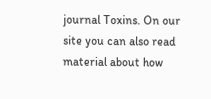journal Toxins. On our site you can also read material about how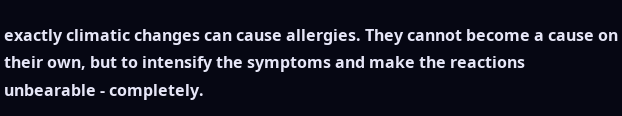exactly climatic changes can cause allergies. They cannot become a cause on their own, but to intensify the symptoms and make the reactions unbearable - completely.